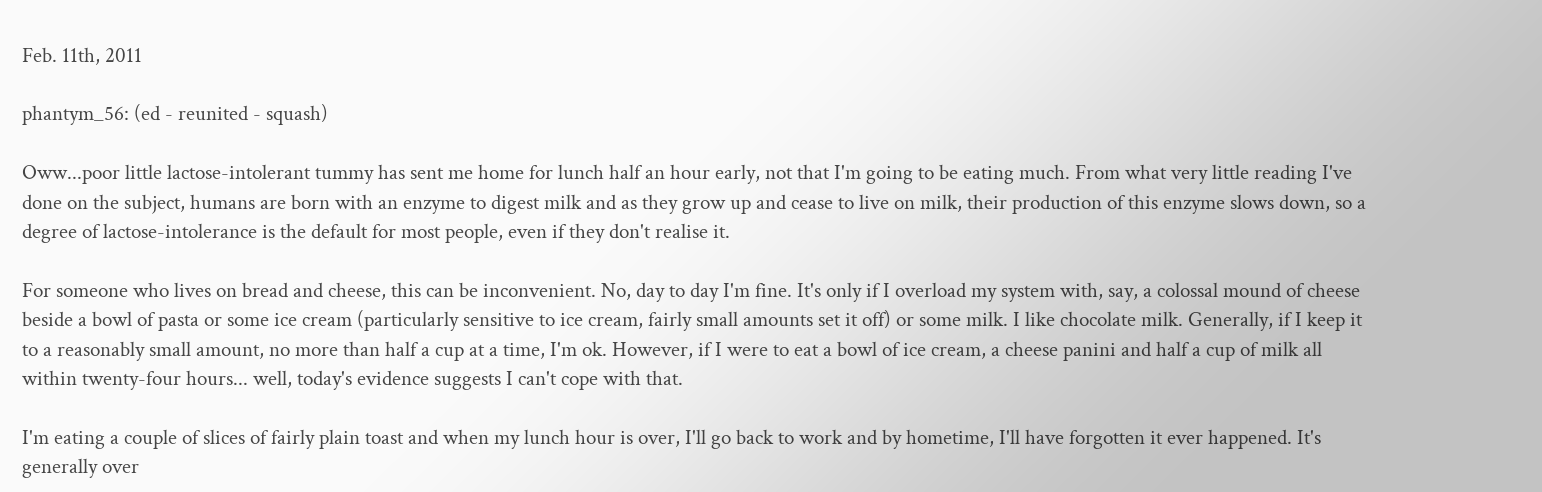Feb. 11th, 2011

phantym_56: (ed - reunited - squash)

Oww...poor little lactose-intolerant tummy has sent me home for lunch half an hour early, not that I'm going to be eating much. From what very little reading I've done on the subject, humans are born with an enzyme to digest milk and as they grow up and cease to live on milk, their production of this enzyme slows down, so a degree of lactose-intolerance is the default for most people, even if they don't realise it.

For someone who lives on bread and cheese, this can be inconvenient. No, day to day I'm fine. It's only if I overload my system with, say, a colossal mound of cheese beside a bowl of pasta or some ice cream (particularly sensitive to ice cream, fairly small amounts set it off) or some milk. I like chocolate milk. Generally, if I keep it to a reasonably small amount, no more than half a cup at a time, I'm ok. However, if I were to eat a bowl of ice cream, a cheese panini and half a cup of milk all within twenty-four hours... well, today's evidence suggests I can't cope with that.

I'm eating a couple of slices of fairly plain toast and when my lunch hour is over, I'll go back to work and by hometime, I'll have forgotten it ever happened. It's generally over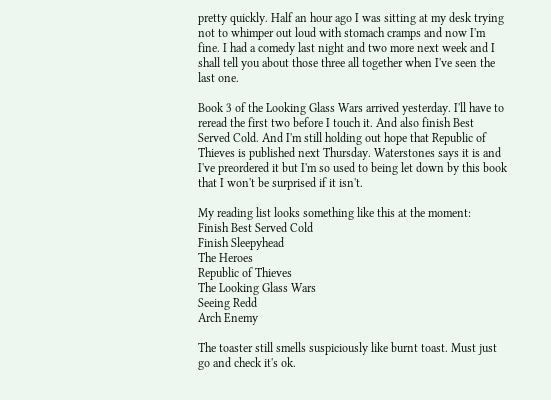pretty quickly. Half an hour ago I was sitting at my desk trying not to whimper out loud with stomach cramps and now I'm fine. I had a comedy last night and two more next week and I shall tell you about those three all together when I've seen the last one.

Book 3 of the Looking Glass Wars arrived yesterday. I'll have to reread the first two before I touch it. And also finish Best Served Cold. And I'm still holding out hope that Republic of Thieves is published next Thursday. Waterstones says it is and I've preordered it but I'm so used to being let down by this book that I won't be surprised if it isn't.

My reading list looks something like this at the moment:
Finish Best Served Cold
Finish Sleepyhead
The Heroes
Republic of Thieves
The Looking Glass Wars
Seeing Redd
Arch Enemy

The toaster still smells suspiciously like burnt toast. Must just go and check it's ok.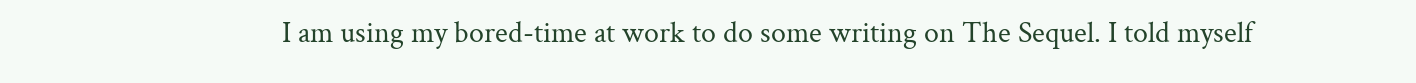I am using my bored-time at work to do some writing on The Sequel. I told myself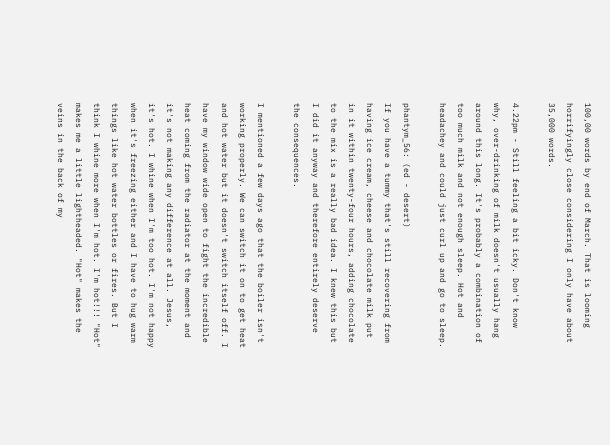100,00 words by end of March. That is looming horrifyingly close considering I only have about 35,000 words.

4.22pm - Still feeling a bit icky. Don't know why, over-drinking of milk doesn't usually hang around this long. It's probably a combination of too much milk and not enough sleep. Hot and headachey and could just curl up and go to sleep.

phantym_56: (ed - desert)
If you have a tummy that's still recovering from having ice cream, cheese and chocolate milk put in it within twenty-four hours, adding chocolate to the mix is a really bad idea. I knew this but I did it anyway and therefore entirely deserve the consequences.

I mentioned a few days ago that the boiler isn't working properly. We can switch it on to get heat and hot water but it doesn't switch itself off. I have my window wide open to fight the incredible heat coming from the radiator at the moment and it's not making any difference at all. Jesus, it's hot. I whine when I'm too hot. I'm not happy when it's freezing either and I have to hug warm things like hot water bottles or fires. But I think I whine more when I'm hot. I'm hot!!! "Hot" makes me a little lightheaded. "Hot" makes the veins in the back of my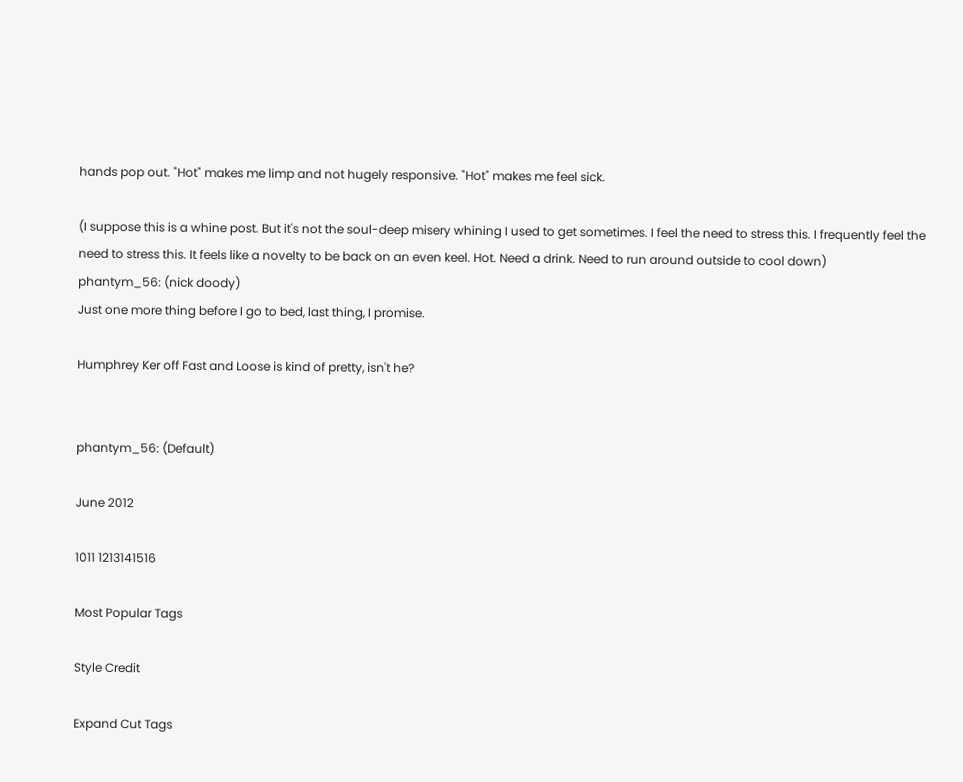hands pop out. "Hot" makes me limp and not hugely responsive. "Hot" makes me feel sick.

(I suppose this is a whine post. But it's not the soul-deep misery whining I used to get sometimes. I feel the need to stress this. I frequently feel the need to stress this. It feels like a novelty to be back on an even keel. Hot. Need a drink. Need to run around outside to cool down)
phantym_56: (nick doody)
Just one more thing before I go to bed, last thing, I promise.

Humphrey Ker off Fast and Loose is kind of pretty, isn't he?


phantym_56: (Default)

June 2012

1011 1213141516

Most Popular Tags

Style Credit

Expand Cut Tags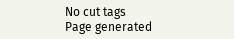No cut tags
Page generated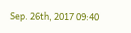Sep. 26th, 2017 09:40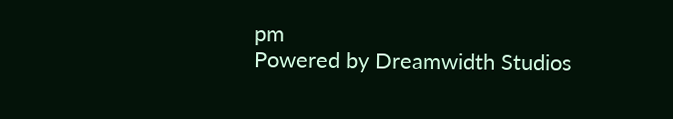pm
Powered by Dreamwidth Studios